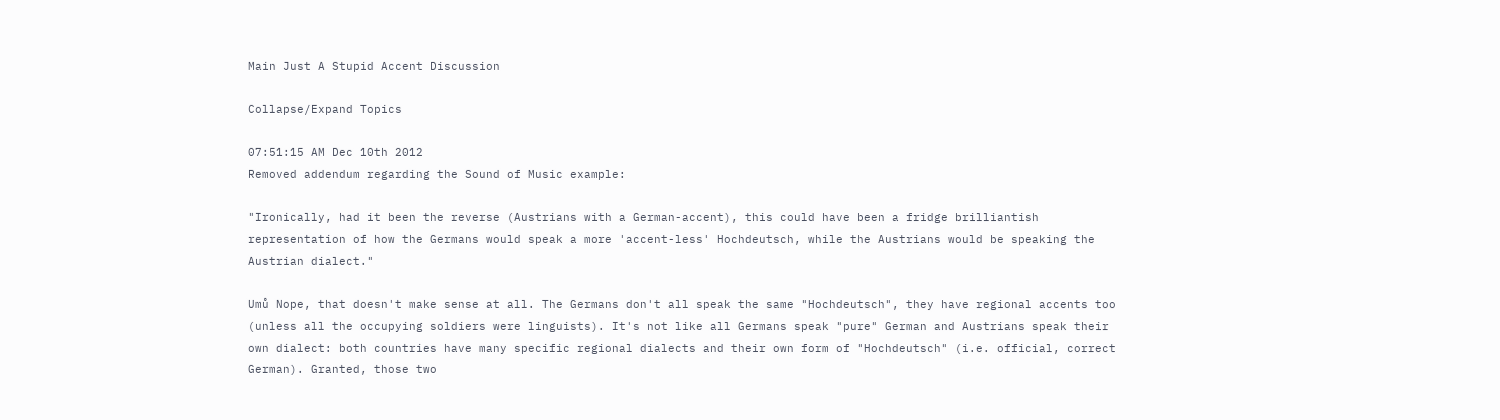Main Just A Stupid Accent Discussion

Collapse/Expand Topics

07:51:15 AM Dec 10th 2012
Removed addendum regarding the Sound of Music example:

"Ironically, had it been the reverse (Austrians with a German-accent), this could have been a fridge brilliantish representation of how the Germans would speak a more 'accent-less' Hochdeutsch, while the Austrians would be speaking the Austrian dialect."

Umů Nope, that doesn't make sense at all. The Germans don't all speak the same "Hochdeutsch", they have regional accents too (unless all the occupying soldiers were linguists). It's not like all Germans speak "pure" German and Austrians speak their own dialect: both countries have many specific regional dialects and their own form of "Hochdeutsch" (i.e. official, correct German). Granted, those two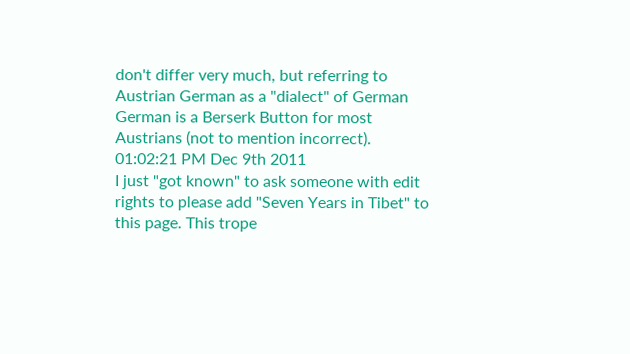don't differ very much, but referring to Austrian German as a "dialect" of German German is a Berserk Button for most Austrians (not to mention incorrect).
01:02:21 PM Dec 9th 2011
I just "got known" to ask someone with edit rights to please add "Seven Years in Tibet" to this page. This trope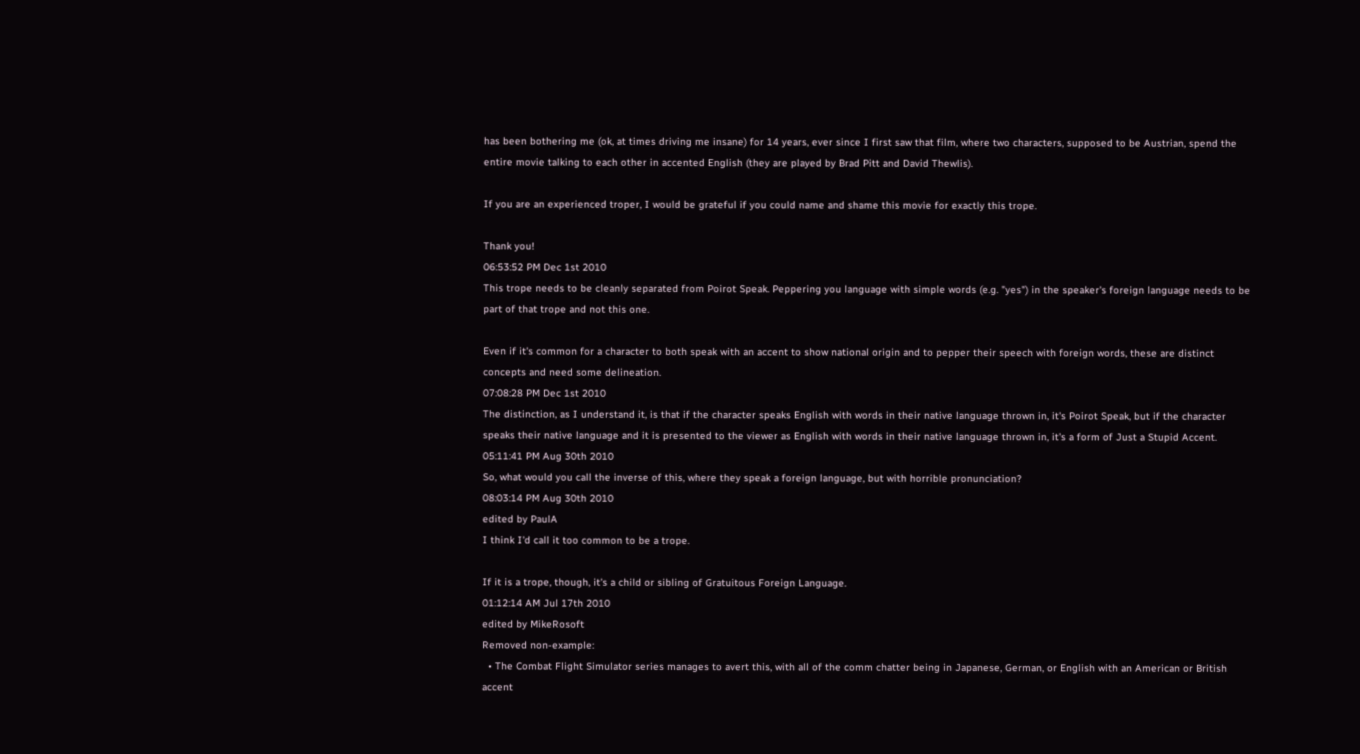has been bothering me (ok, at times driving me insane) for 14 years, ever since I first saw that film, where two characters, supposed to be Austrian, spend the entire movie talking to each other in accented English (they are played by Brad Pitt and David Thewlis).

If you are an experienced troper, I would be grateful if you could name and shame this movie for exactly this trope.

Thank you!
06:53:52 PM Dec 1st 2010
This trope needs to be cleanly separated from Poirot Speak. Peppering you language with simple words (e.g. "yes") in the speaker's foreign language needs to be part of that trope and not this one.

Even if it's common for a character to both speak with an accent to show national origin and to pepper their speech with foreign words, these are distinct concepts and need some delineation.
07:08:28 PM Dec 1st 2010
The distinction, as I understand it, is that if the character speaks English with words in their native language thrown in, it's Poirot Speak, but if the character speaks their native language and it is presented to the viewer as English with words in their native language thrown in, it's a form of Just a Stupid Accent.
05:11:41 PM Aug 30th 2010
So, what would you call the inverse of this, where they speak a foreign language, but with horrible pronunciation?
08:03:14 PM Aug 30th 2010
edited by PaulA
I think I'd call it too common to be a trope.

If it is a trope, though, it's a child or sibling of Gratuitous Foreign Language.
01:12:14 AM Jul 17th 2010
edited by MikeRosoft
Removed non-example:
  • The Combat Flight Simulator series manages to avert this, with all of the comm chatter being in Japanese, German, or English with an American or British accent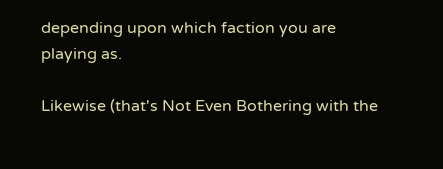depending upon which faction you are playing as.

Likewise (that's Not Even Bothering with the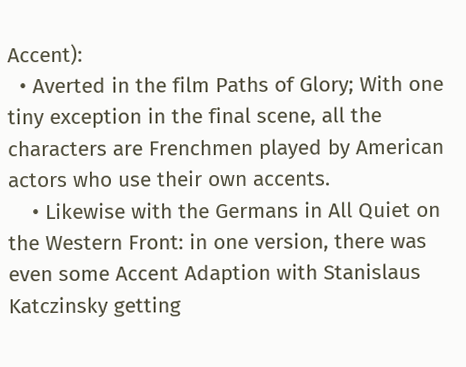Accent):
  • Averted in the film Paths of Glory; With one tiny exception in the final scene, all the characters are Frenchmen played by American actors who use their own accents.
    • Likewise with the Germans in All Quiet on the Western Front: in one version, there was even some Accent Adaption with Stanislaus Katczinsky getting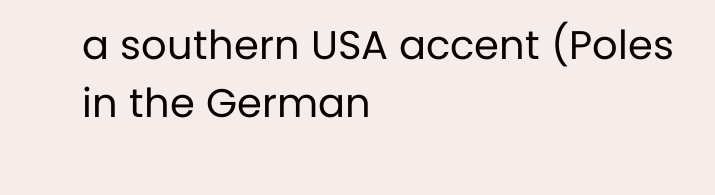a southern USA accent (Poles in the German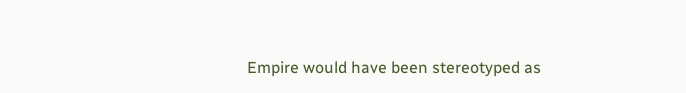Empire would have been stereotyped as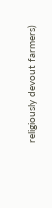religiously devout farmers)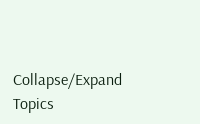Collapse/Expand Topics